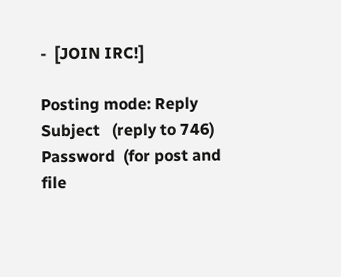-  [JOIN IRC!]

Posting mode: Reply
Subject   (reply to 746)
Password  (for post and file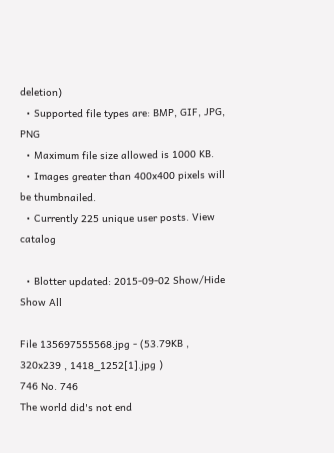deletion)
  • Supported file types are: BMP, GIF, JPG, PNG
  • Maximum file size allowed is 1000 KB.
  • Images greater than 400x400 pixels will be thumbnailed.
  • Currently 225 unique user posts. View catalog

  • Blotter updated: 2015-09-02 Show/Hide Show All

File 135697555568.jpg - (53.79KB , 320x239 , 1418_1252[1].jpg )
746 No. 746
The world did's not end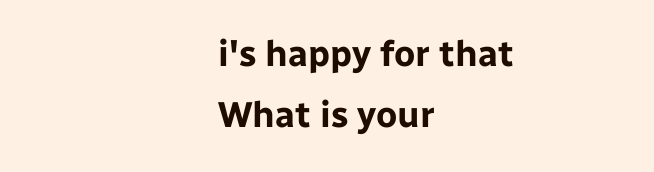i's happy for that
What is your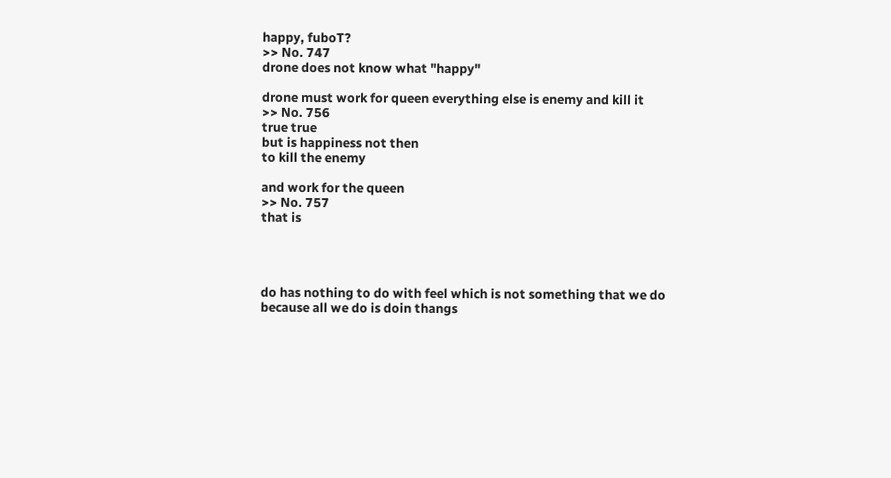happy, fuboT?
>> No. 747
drone does not know what "happy"

drone must work for queen everything else is enemy and kill it
>> No. 756
true true
but is happiness not then
to kill the enemy

and work for the queen
>> No. 757
that is




do has nothing to do with feel which is not something that we do because all we do is doin thangs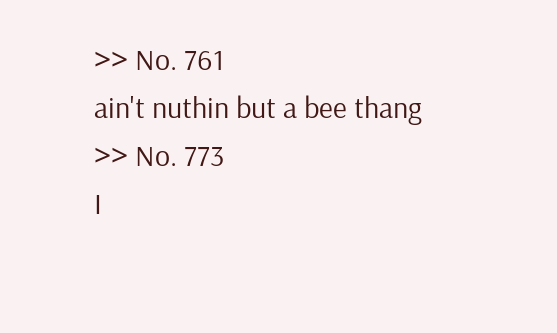>> No. 761
ain't nuthin but a bee thang
>> No. 773
I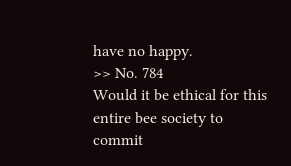have no happy.
>> No. 784
Would it be ethical for this entire bee society to commit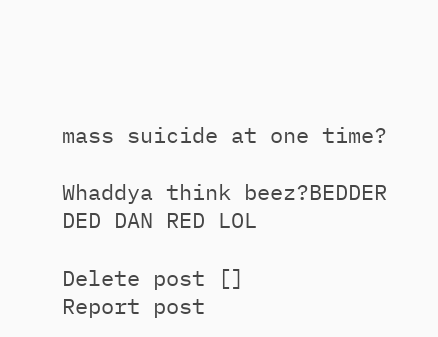mass suicide at one time?

Whaddya think beez?BEDDER DED DAN RED LOL

Delete post []
Report post